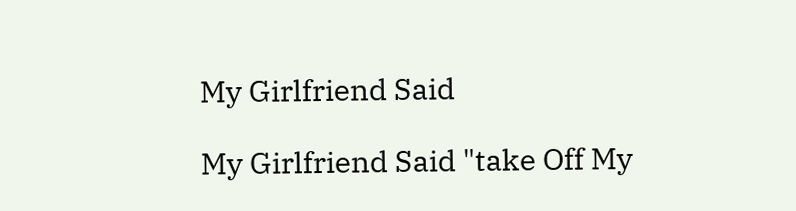My Girlfriend Said

My Girlfriend Said "take Off My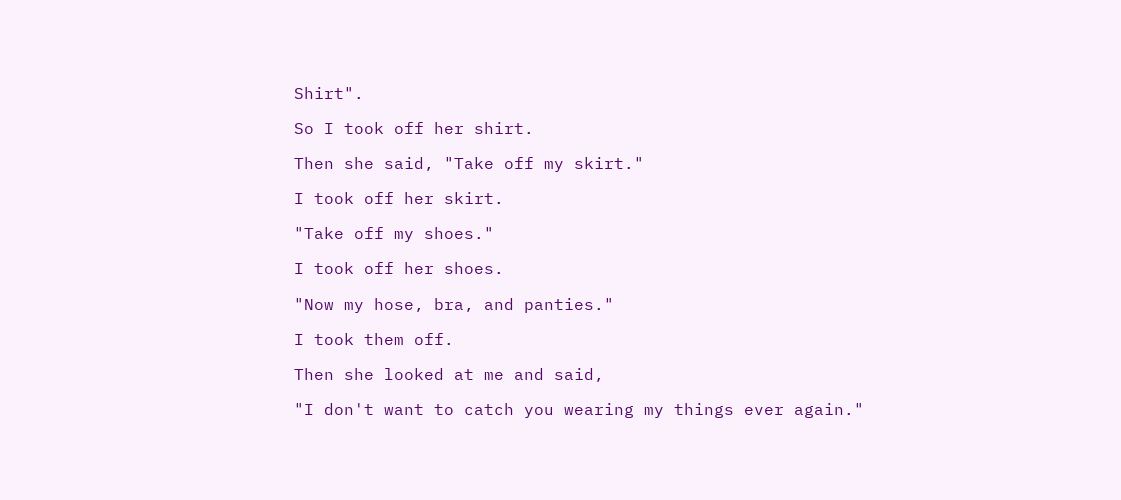Shirt".

So I took off her shirt.

Then she said, "Take off my skirt."

I took off her skirt.

"Take off my shoes."

I took off her shoes.

"Now my hose, bra, and panties."

I took them off.

Then she looked at me and said,

"I don't want to catch you wearing my things ever again."